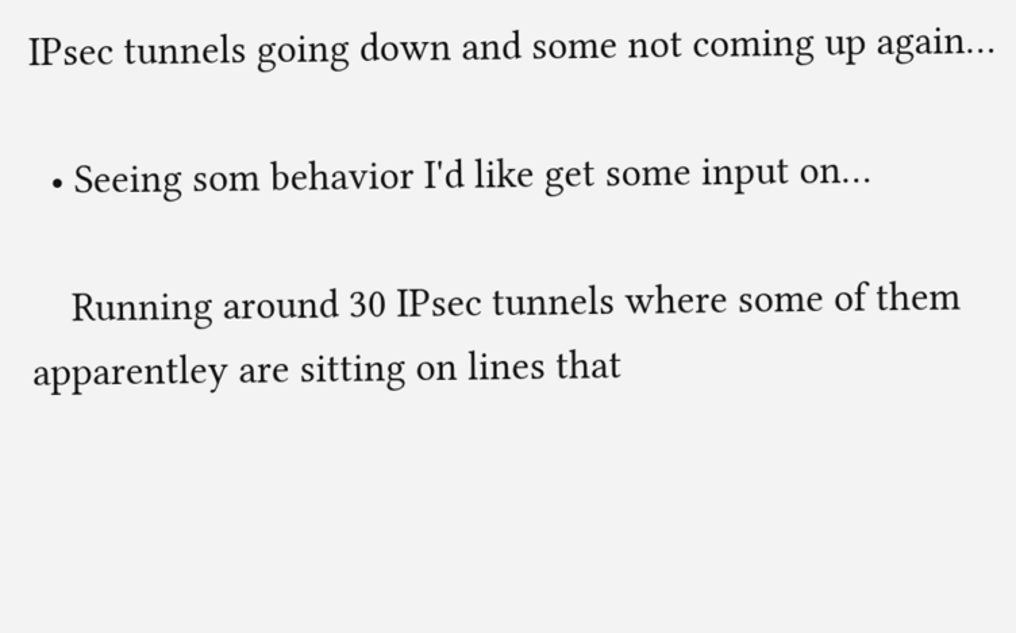IPsec tunnels going down and some not coming up again…

  • Seeing som behavior I'd like get some input on…

    Running around 30 IPsec tunnels where some of them apparentley are sitting on lines that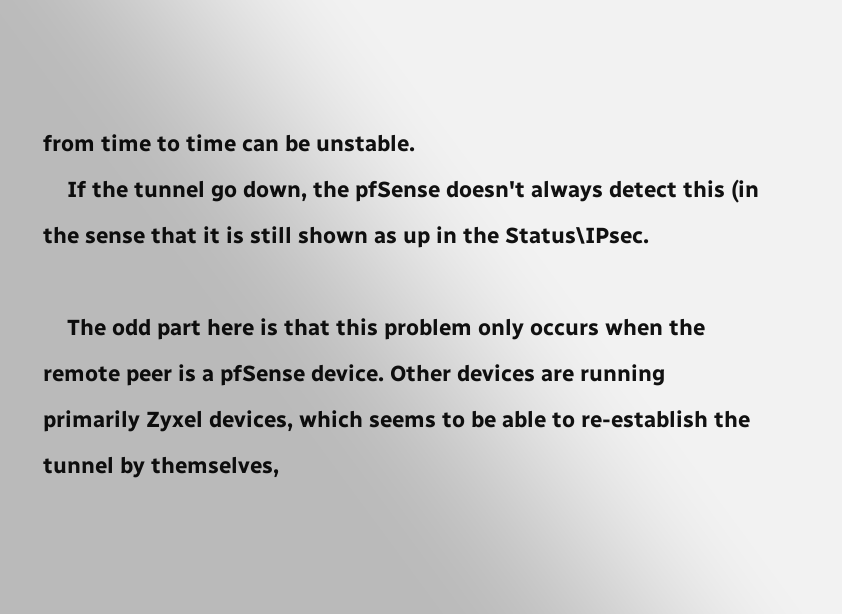from time to time can be unstable.
    If the tunnel go down, the pfSense doesn't always detect this (in the sense that it is still shown as up in the Status\IPsec.

    The odd part here is that this problem only occurs when the remote peer is a pfSense device. Other devices are running primarily Zyxel devices, which seems to be able to re-establish the tunnel by themselves,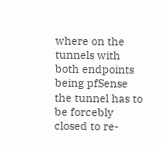where on the tunnels with both endpoints being pfSense the tunnel has to be forcebly closed to re-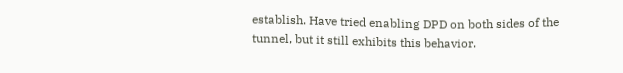establish. Have tried enabling DPD on both sides of the tunnel, but it still exhibits this behavior.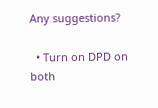Any suggestions?

  • Turn on DPD on both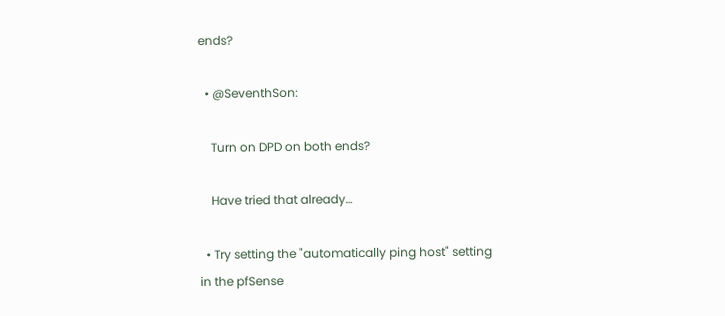ends?

  • @SeventhSon:

    Turn on DPD on both ends?

    Have tried that already…

  • Try setting the "automatically ping host" setting in the pfSense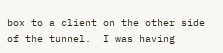box to a client on the other side of the tunnel.  I was having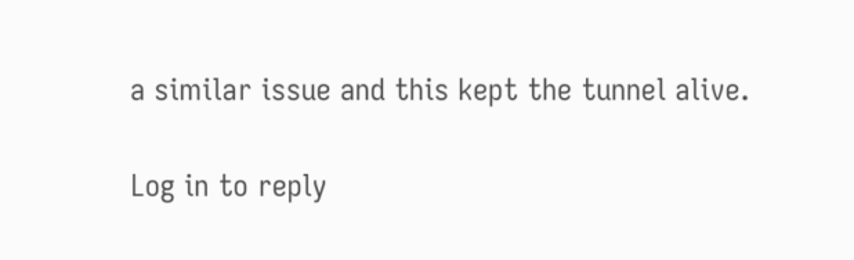a similar issue and this kept the tunnel alive.

Log in to reply